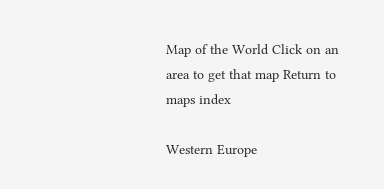Map of the World Click on an area to get that map Return to maps index

Western Europe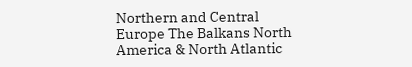Northern and Central Europe The Balkans North America & North Atlantic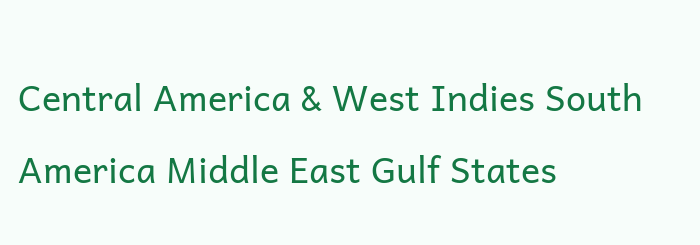Central America & West Indies South America Middle East Gulf States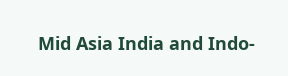Mid Asia India and Indo-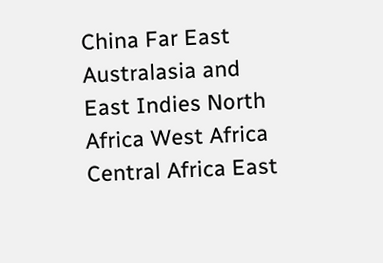China Far East Australasia and East Indies North Africa West Africa Central Africa East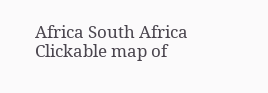Africa South Africa Clickable map of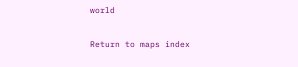world

Return to maps index